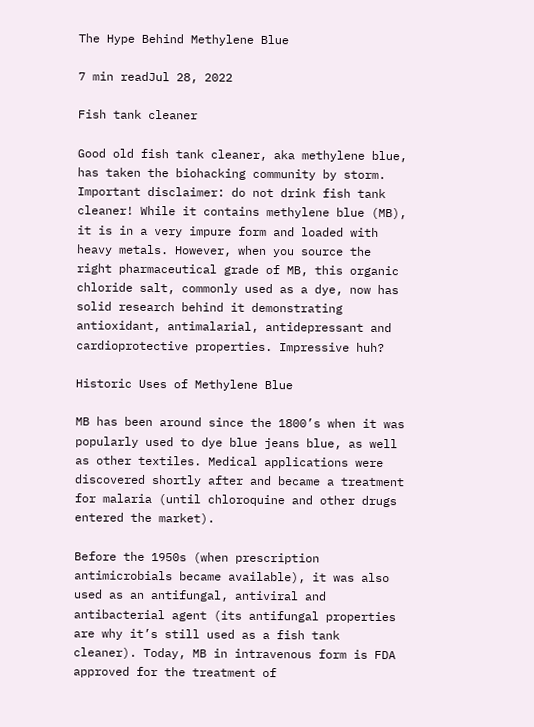The Hype Behind Methylene Blue

7 min readJul 28, 2022

Fish tank cleaner

Good old fish tank cleaner, aka methylene blue, has taken the biohacking community by storm. Important disclaimer: do not drink fish tank cleaner! While it contains methylene blue (MB), it is in a very impure form and loaded with heavy metals. However, when you source the right pharmaceutical grade of MB, this organic chloride salt, commonly used as a dye, now has solid research behind it demonstrating antioxidant, antimalarial, antidepressant and cardioprotective properties. Impressive huh?

Historic Uses of Methylene Blue

MB has been around since the 1800’s when it was popularly used to dye blue jeans blue, as well as other textiles. Medical applications were discovered shortly after and became a treatment for malaria (until chloroquine and other drugs entered the market).

Before the 1950s (when prescription antimicrobials became available), it was also used as an antifungal, antiviral and antibacterial agent (its antifungal properties are why it’s still used as a fish tank cleaner). Today, MB in intravenous form is FDA approved for the treatment of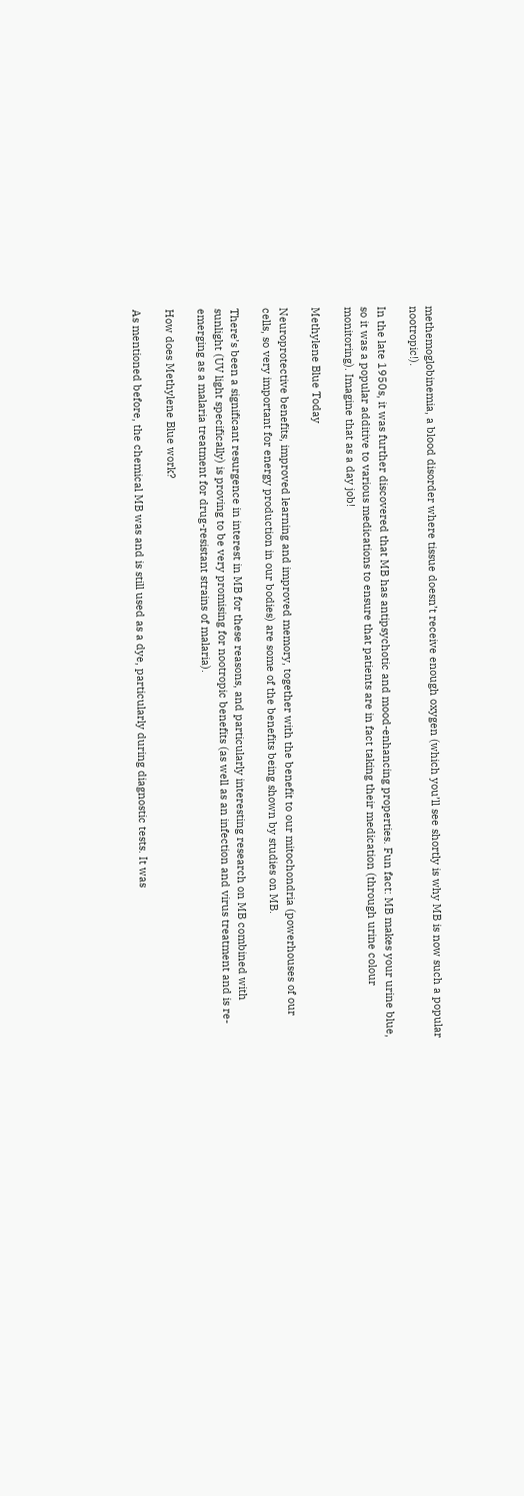methemoglobinemia, a blood disorder where tissue doesn’t receive enough oxygen (which you’ll see shortly is why MB is now such a popular nootropic!).

In the late 1950s, it was further discovered that MB has antipsychotic and mood-enhancing properties. Fun fact: MB makes your urine blue, so it was a popular additive to various medications to ensure that patients are in fact taking their medication (through urine colour monitoring). Imagine that as a day job!

Methylene Blue Today

Neuroprotective benefits, improved learning and improved memory, together with the benefit to our mitochondria (powerhouses of our cells, so very important for energy production in our bodies) are some of the benefits being shown by studies on MB.

There’s been a significant resurgence in interest in MB for these reasons, and particularly interesting research on MB combined with sunlight (UV light specifically) is proving to be very promising for nootropic benefits (as well as an infection and virus treatment and is re-emerging as a malaria treatment for drug-resistant strains of malaria).

How does Methylene Blue work?

As mentioned before, the chemical MB was and is still used as a dye, particularly during diagnostic tests. It was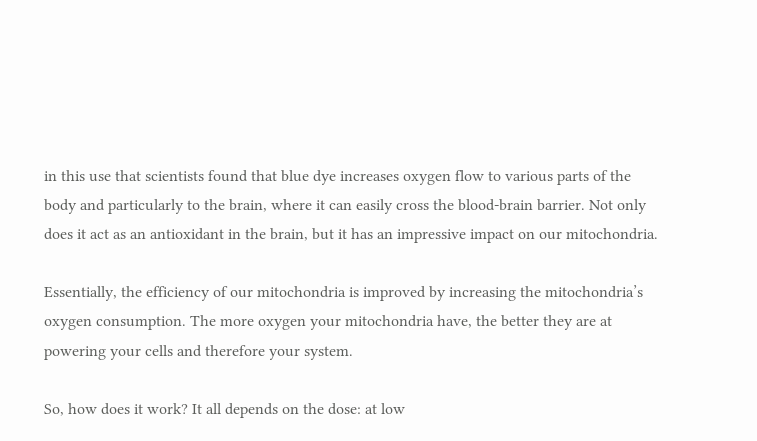in this use that scientists found that blue dye increases oxygen flow to various parts of the body and particularly to the brain, where it can easily cross the blood-brain barrier. Not only does it act as an antioxidant in the brain, but it has an impressive impact on our mitochondria.

Essentially, the efficiency of our mitochondria is improved by increasing the mitochondria’s oxygen consumption. The more oxygen your mitochondria have, the better they are at powering your cells and therefore your system.

So, how does it work? It all depends on the dose: at low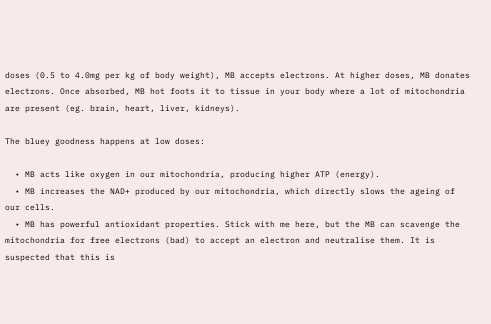doses (0.5 to 4.0mg per kg of body weight), MB accepts electrons. At higher doses, MB donates electrons. Once absorbed, MB hot foots it to tissue in your body where a lot of mitochondria are present (eg. brain, heart, liver, kidneys).

The bluey goodness happens at low doses:

  • MB acts like oxygen in our mitochondria, producing higher ATP (energy).
  • MB increases the NAD+ produced by our mitochondria, which directly slows the ageing of our cells.
  • MB has powerful antioxidant properties. Stick with me here, but the MB can scavenge the mitochondria for free electrons (bad) to accept an electron and neutralise them. It is suspected that this is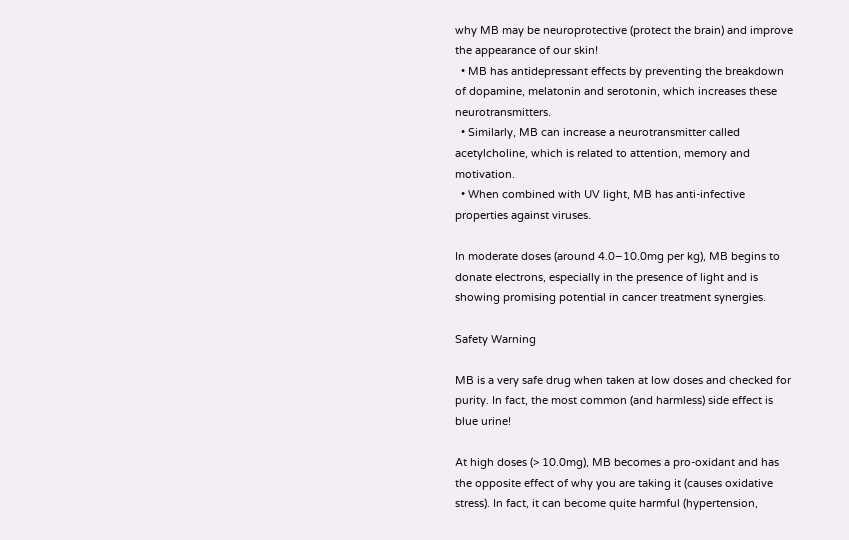why MB may be neuroprotective (protect the brain) and improve the appearance of our skin!
  • MB has antidepressant effects by preventing the breakdown of dopamine, melatonin and serotonin, which increases these neurotransmitters.
  • Similarly, MB can increase a neurotransmitter called acetylcholine, which is related to attention, memory and motivation.
  • When combined with UV light, MB has anti-infective properties against viruses.

In moderate doses (around 4.0–10.0mg per kg), MB begins to donate electrons, especially in the presence of light and is showing promising potential in cancer treatment synergies.

Safety Warning

MB is a very safe drug when taken at low doses and checked for purity. In fact, the most common (and harmless) side effect is blue urine!

At high doses (> 10.0mg), MB becomes a pro-oxidant and has the opposite effect of why you are taking it (causes oxidative stress). In fact, it can become quite harmful (hypertension,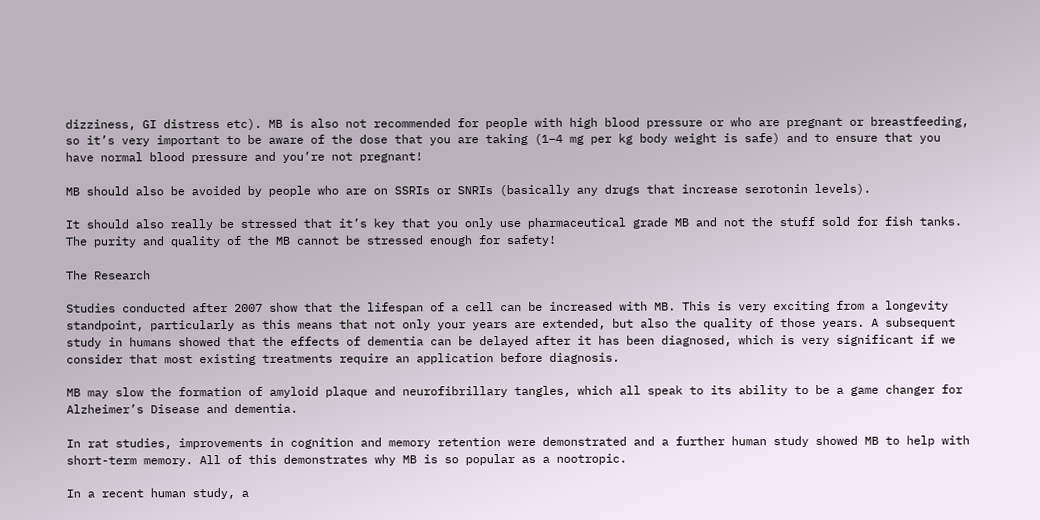dizziness, GI distress etc). MB is also not recommended for people with high blood pressure or who are pregnant or breastfeeding, so it’s very important to be aware of the dose that you are taking (1–4 mg per kg body weight is safe) and to ensure that you have normal blood pressure and you’re not pregnant!

MB should also be avoided by people who are on SSRIs or SNRIs (basically any drugs that increase serotonin levels).

It should also really be stressed that it’s key that you only use pharmaceutical grade MB and not the stuff sold for fish tanks. The purity and quality of the MB cannot be stressed enough for safety!

The Research

Studies conducted after 2007 show that the lifespan of a cell can be increased with MB. This is very exciting from a longevity standpoint, particularly as this means that not only your years are extended, but also the quality of those years. A subsequent study in humans showed that the effects of dementia can be delayed after it has been diagnosed, which is very significant if we consider that most existing treatments require an application before diagnosis.

MB may slow the formation of amyloid plaque and neurofibrillary tangles, which all speak to its ability to be a game changer for Alzheimer’s Disease and dementia.

In rat studies, improvements in cognition and memory retention were demonstrated and a further human study showed MB to help with short-term memory. All of this demonstrates why MB is so popular as a nootropic.

In a recent human study, a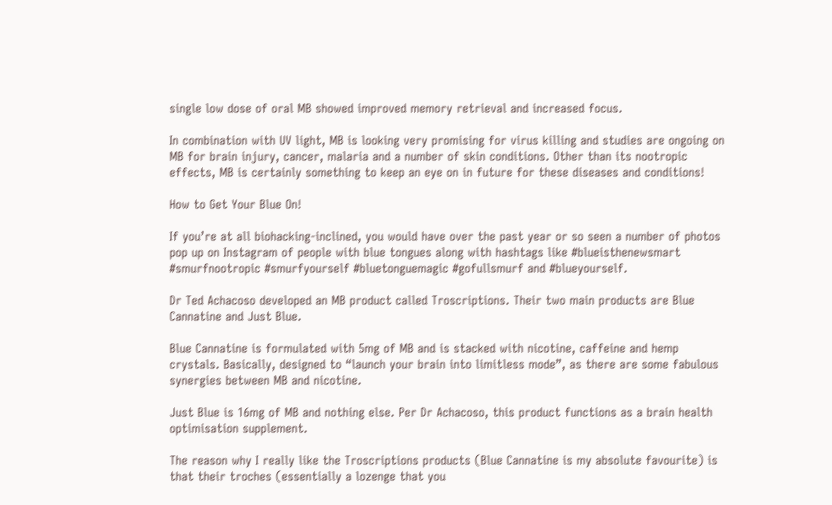single low dose of oral MB showed improved memory retrieval and increased focus.

In combination with UV light, MB is looking very promising for virus killing and studies are ongoing on MB for brain injury, cancer, malaria and a number of skin conditions. Other than its nootropic effects, MB is certainly something to keep an eye on in future for these diseases and conditions!

How to Get Your Blue On!

If you’re at all biohacking-inclined, you would have over the past year or so seen a number of photos pop up on Instagram of people with blue tongues along with hashtags like #blueisthenewsmart #smurfnootropic #smurfyourself #bluetonguemagic #gofullsmurf and #blueyourself.

Dr Ted Achacoso developed an MB product called Troscriptions. Their two main products are Blue Cannatine and Just Blue.

Blue Cannatine is formulated with 5mg of MB and is stacked with nicotine, caffeine and hemp crystals. Basically, designed to “launch your brain into limitless mode”, as there are some fabulous synergies between MB and nicotine.

Just Blue is 16mg of MB and nothing else. Per Dr Achacoso, this product functions as a brain health optimisation supplement.

The reason why I really like the Troscriptions products (Blue Cannatine is my absolute favourite) is that their troches (essentially a lozenge that you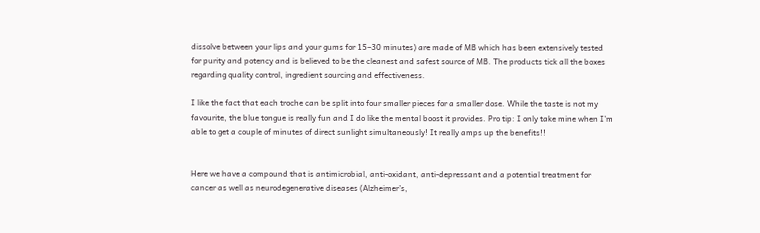dissolve between your lips and your gums for 15–30 minutes) are made of MB which has been extensively tested for purity and potency and is believed to be the cleanest and safest source of MB. The products tick all the boxes regarding quality control, ingredient sourcing and effectiveness.

I like the fact that each troche can be split into four smaller pieces for a smaller dose. While the taste is not my favourite, the blue tongue is really fun and I do like the mental boost it provides. Pro tip: I only take mine when I’m able to get a couple of minutes of direct sunlight simultaneously! It really amps up the benefits!!


Here we have a compound that is antimicrobial, anti-oxidant, anti-depressant and a potential treatment for cancer as well as neurodegenerative diseases (Alzheimer’s,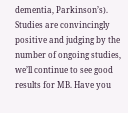dementia, Parkinson’s). Studies are convincingly positive and judging by the number of ongoing studies, we’ll continue to see good results for MB. Have you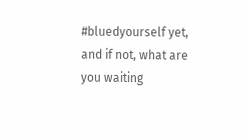#bluedyourself yet, and if not, what are you waiting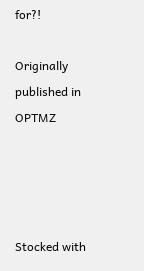for?!

Originally published in OPTMZ




Stocked with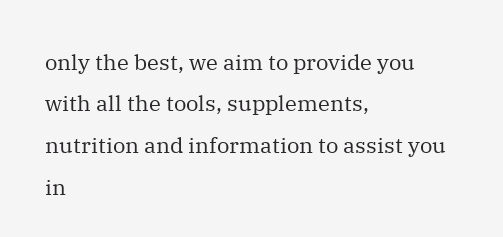only the best, we aim to provide you with all the tools, supplements, nutrition and information to assist you in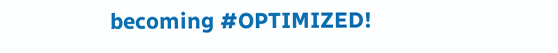becoming #OPTIMIZED!